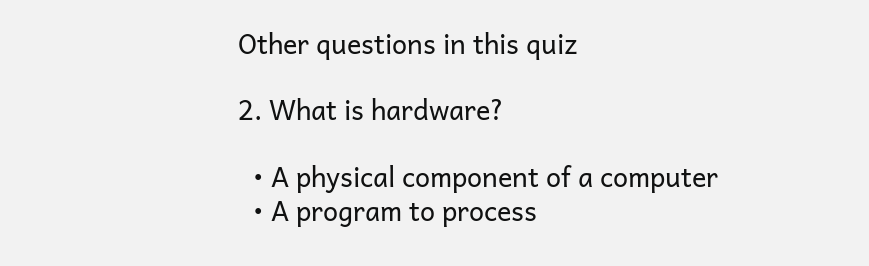Other questions in this quiz

2. What is hardware?

  • A physical component of a computer
  • A program to process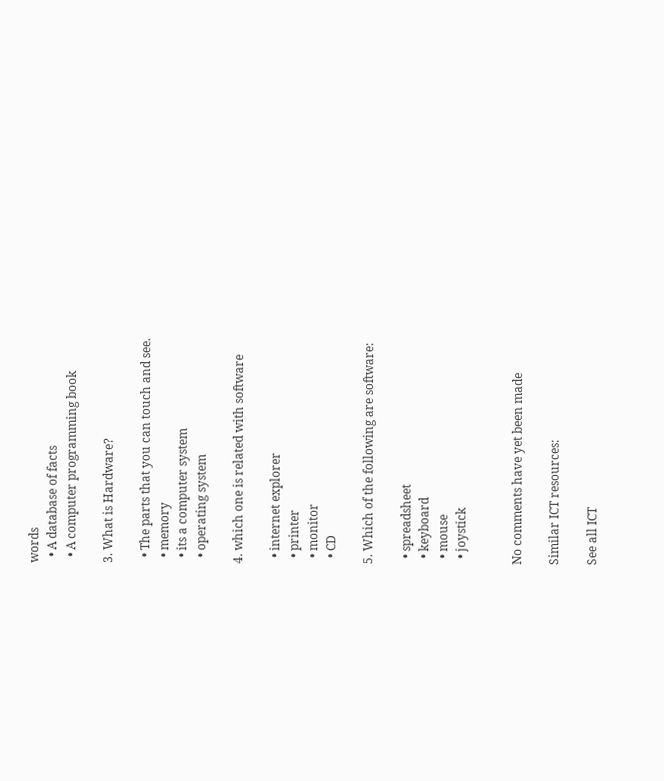words
  • A database of facts
  • A computer programming book

3. What is Hardware?

  • The parts that you can touch and see.
  • memory
  • its a computer system
  • operating system

4. which one is related with software

  • internet explorer
  • printer
  • monitor
  • CD

5. Which of the following are software:

  • spreadsheet
  • keyboard
  • mouse
  • joystick


No comments have yet been made

Similar ICT resources:

See all ICT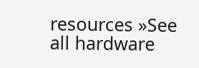resources »See all hardware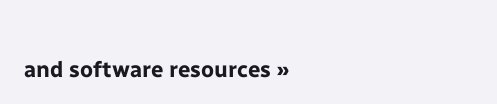and software resources »